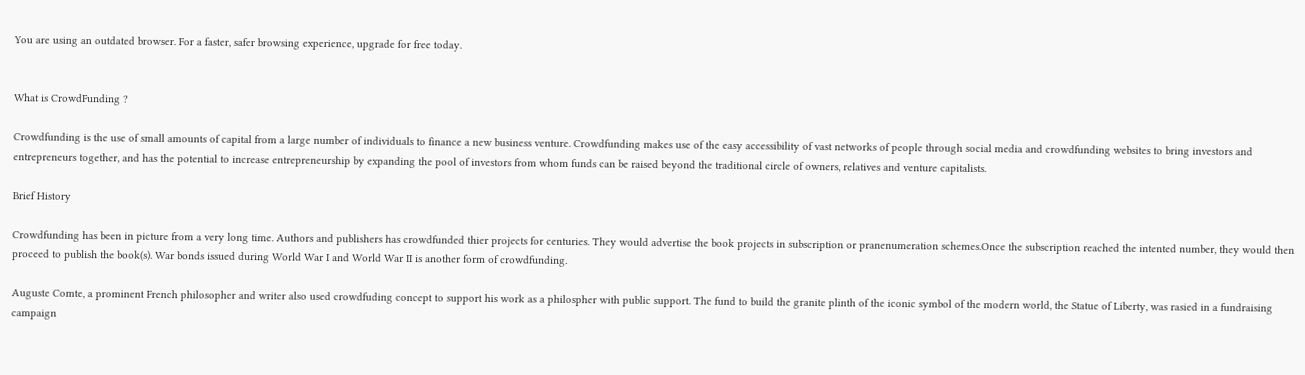You are using an outdated browser. For a faster, safer browsing experience, upgrade for free today.


What is CrowdFunding ?

Crowdfunding is the use of small amounts of capital from a large number of individuals to finance a new business venture. Crowdfunding makes use of the easy accessibility of vast networks of people through social media and crowdfunding websites to bring investors and entrepreneurs together, and has the potential to increase entrepreneurship by expanding the pool of investors from whom funds can be raised beyond the traditional circle of owners, relatives and venture capitalists.

Brief History

Crowdfunding has been in picture from a very long time. Authors and publishers has crowdfunded thier projects for centuries. They would advertise the book projects in subscription or pranenumeration schemes.Once the subscription reached the intented number, they would then proceed to publish the book(s). War bonds issued during World War I and World War II is another form of crowdfunding.

Auguste Comte, a prominent French philosopher and writer also used crowdfuding concept to support his work as a philospher with public support. The fund to build the granite plinth of the iconic symbol of the modern world, the Statue of Liberty, was rasied in a fundraising campaign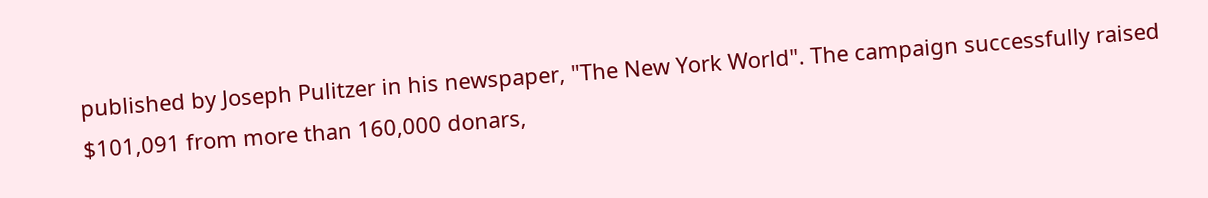published by Joseph Pulitzer in his newspaper, "The New York World". The campaign successfully raised $101,091 from more than 160,000 donars,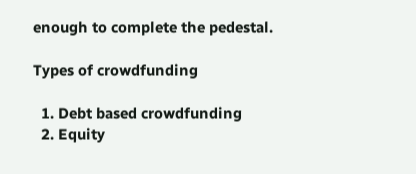enough to complete the pedestal.

Types of crowdfunding

  1. Debt based crowdfunding
  2. Equity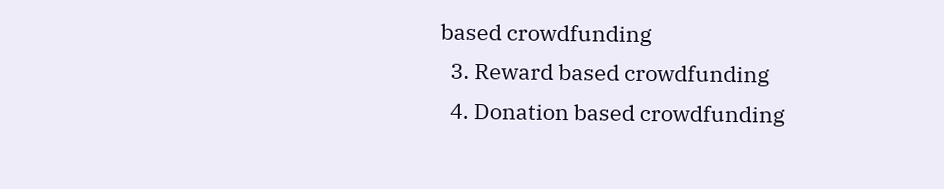based crowdfunding
  3. Reward based crowdfunding
  4. Donation based crowdfunding